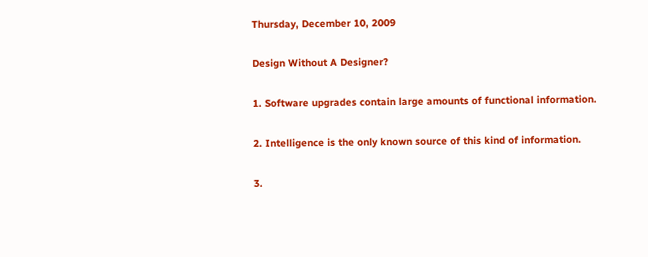Thursday, December 10, 2009

Design Without A Designer?

1. Software upgrades contain large amounts of functional information.

2. Intelligence is the only known source of this kind of information.

3.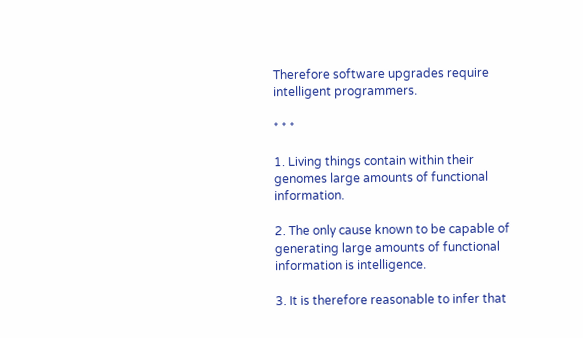Therefore software upgrades require intelligent programmers.

* * *

1. Living things contain within their genomes large amounts of functional information.

2. The only cause known to be capable of generating large amounts of functional information is intelligence.

3. It is therefore reasonable to infer that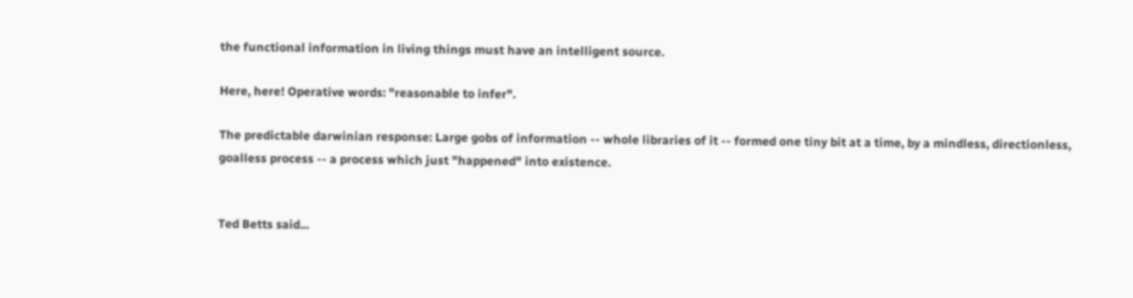the functional information in living things must have an intelligent source.

Here, here! Operative words: "reasonable to infer".

The predictable darwinian response: Large gobs of information -- whole libraries of it -- formed one tiny bit at a time, by a mindless, directionless, goalless process -- a process which just "happened" into existence.


Ted Betts said...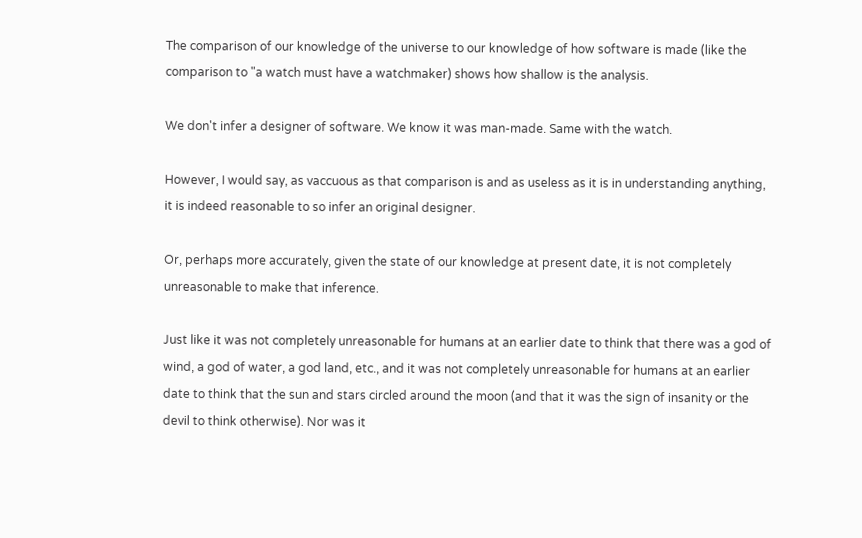The comparison of our knowledge of the universe to our knowledge of how software is made (like the comparison to "a watch must have a watchmaker) shows how shallow is the analysis.

We don't infer a designer of software. We know it was man-made. Same with the watch.

However, I would say, as vaccuous as that comparison is and as useless as it is in understanding anything, it is indeed reasonable to so infer an original designer.

Or, perhaps more accurately, given the state of our knowledge at present date, it is not completely unreasonable to make that inference.

Just like it was not completely unreasonable for humans at an earlier date to think that there was a god of wind, a god of water, a god land, etc., and it was not completely unreasonable for humans at an earlier date to think that the sun and stars circled around the moon (and that it was the sign of insanity or the devil to think otherwise). Nor was it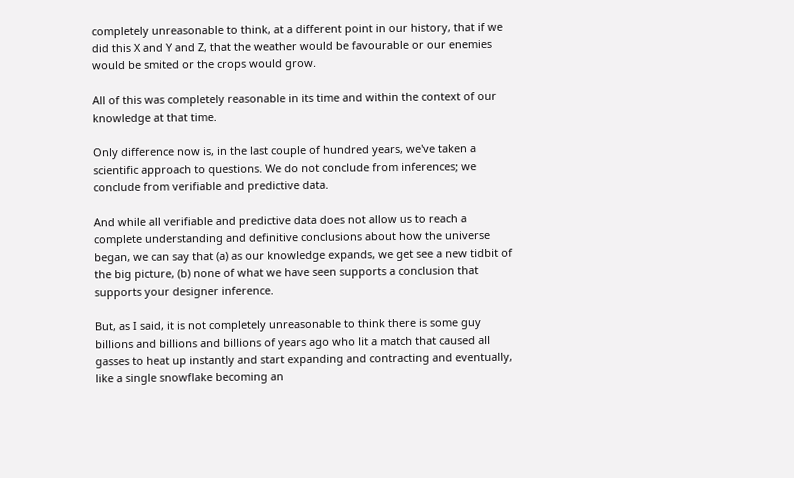completely unreasonable to think, at a different point in our history, that if we did this X and Y and Z, that the weather would be favourable or our enemies would be smited or the crops would grow.

All of this was completely reasonable in its time and within the context of our knowledge at that time.

Only difference now is, in the last couple of hundred years, we've taken a scientific approach to questions. We do not conclude from inferences; we conclude from verifiable and predictive data.

And while all verifiable and predictive data does not allow us to reach a complete understanding and definitive conclusions about how the universe began, we can say that (a) as our knowledge expands, we get see a new tidbit of the big picture, (b) none of what we have seen supports a conclusion that supports your designer inference.

But, as I said, it is not completely unreasonable to think there is some guy billions and billions and billions of years ago who lit a match that caused all gasses to heat up instantly and start expanding and contracting and eventually, like a single snowflake becoming an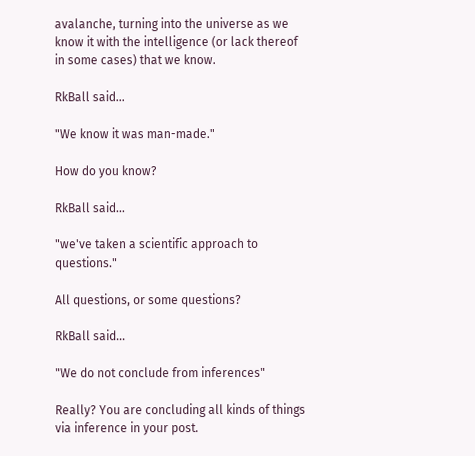avalanche, turning into the universe as we know it with the intelligence (or lack thereof in some cases) that we know.

RkBall said...

"We know it was man-made."

How do you know?

RkBall said...

"we've taken a scientific approach to questions."

All questions, or some questions?

RkBall said...

"We do not conclude from inferences"

Really? You are concluding all kinds of things via inference in your post.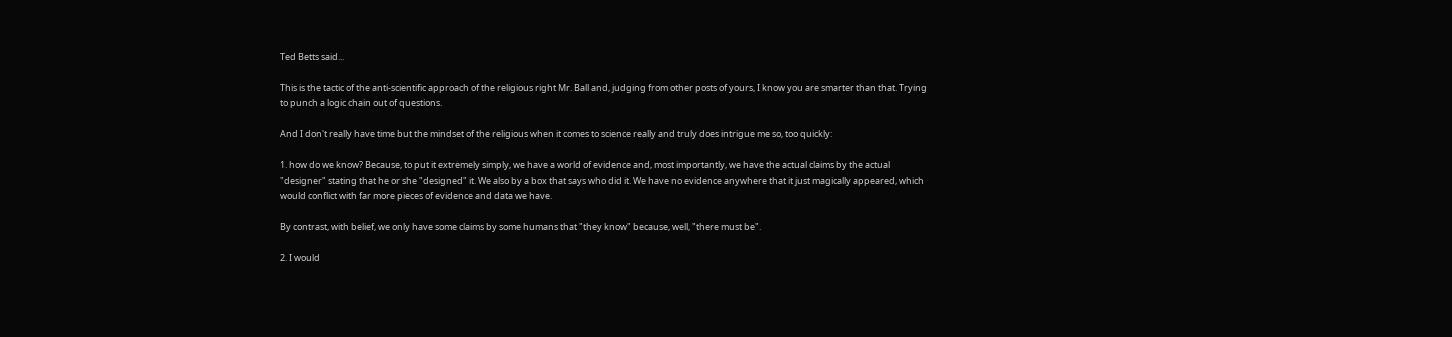Ted Betts said...

This is the tactic of the anti-scientific approach of the religious right Mr. Ball and, judging from other posts of yours, I know you are smarter than that. Trying to punch a logic chain out of questions.

And I don't really have time but the mindset of the religious when it comes to science really and truly does intrigue me so, too quickly:

1. how do we know? Because, to put it extremely simply, we have a world of evidence and, most importantly, we have the actual claims by the actual "designer" stating that he or she "designed" it. We also by a box that says who did it. We have no evidence anywhere that it just magically appeared, which would conflict with far more pieces of evidence and data we have.

By contrast, with belief, we only have some claims by some humans that "they know" because, well, "there must be".

2. I would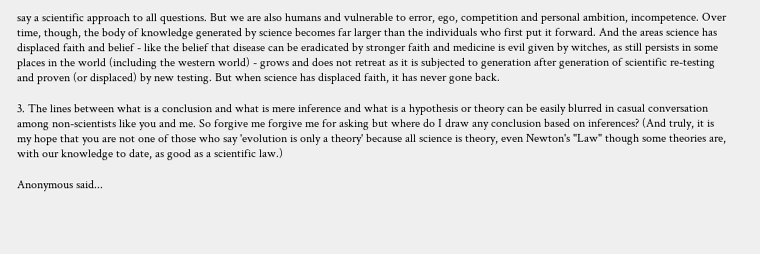say a scientific approach to all questions. But we are also humans and vulnerable to error, ego, competition and personal ambition, incompetence. Over time, though, the body of knowledge generated by science becomes far larger than the individuals who first put it forward. And the areas science has displaced faith and belief - like the belief that disease can be eradicated by stronger faith and medicine is evil given by witches, as still persists in some places in the world (including the western world) - grows and does not retreat as it is subjected to generation after generation of scientific re-testing and proven (or displaced) by new testing. But when science has displaced faith, it has never gone back.

3. The lines between what is a conclusion and what is mere inference and what is a hypothesis or theory can be easily blurred in casual conversation among non-scientists like you and me. So forgive me forgive me for asking but where do I draw any conclusion based on inferences? (And truly, it is my hope that you are not one of those who say 'evolution is only a theory' because all science is theory, even Newton's "Law" though some theories are, with our knowledge to date, as good as a scientific law.)

Anonymous said...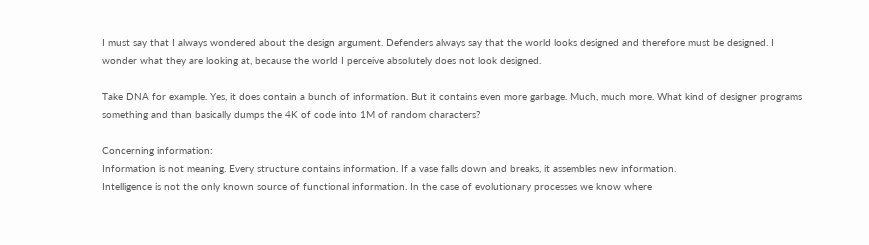I must say that I always wondered about the design argument. Defenders always say that the world looks designed and therefore must be designed. I wonder what they are looking at, because the world I perceive absolutely does not look designed.

Take DNA for example. Yes, it does contain a bunch of information. But it contains even more garbage. Much, much more. What kind of designer programs something and than basically dumps the 4K of code into 1M of random characters?

Concerning information:
Information is not meaning. Every structure contains information. If a vase falls down and breaks, it assembles new information.
Intelligence is not the only known source of functional information. In the case of evolutionary processes we know where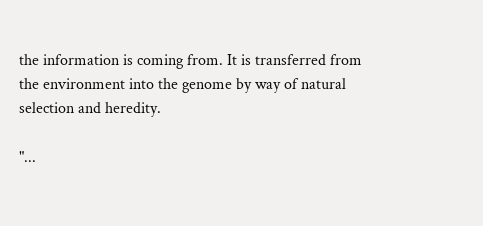the information is coming from. It is transferred from the environment into the genome by way of natural selection and heredity.

"...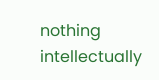nothing intellectually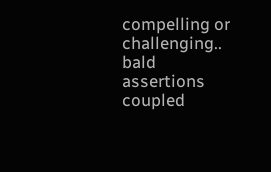compelling or challenging.. bald assertions coupled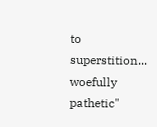to superstition... woefully pathetic"